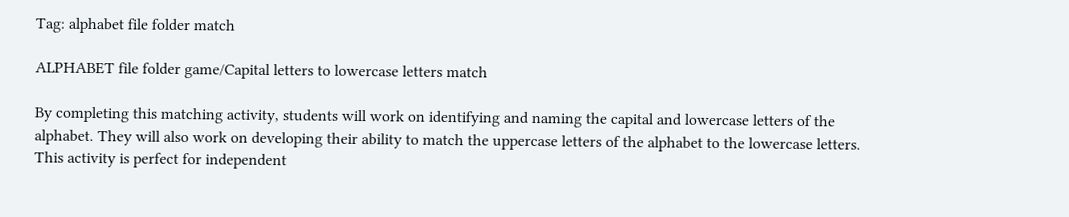Tag: alphabet file folder match

ALPHABET file folder game/Capital letters to lowercase letters match

By completing this matching activity, students will work on identifying and naming the capital and lowercase letters of the alphabet. They will also work on developing their ability to match the uppercase letters of the alphabet to the lowercase letters. This activity is perfect for independent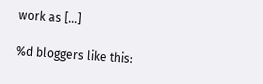work as […]

%d bloggers like this: